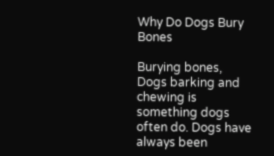Why Do Dogs Bury Bones

Burying bones, Dogs barking and chewing is something dogs often do. Dogs have always been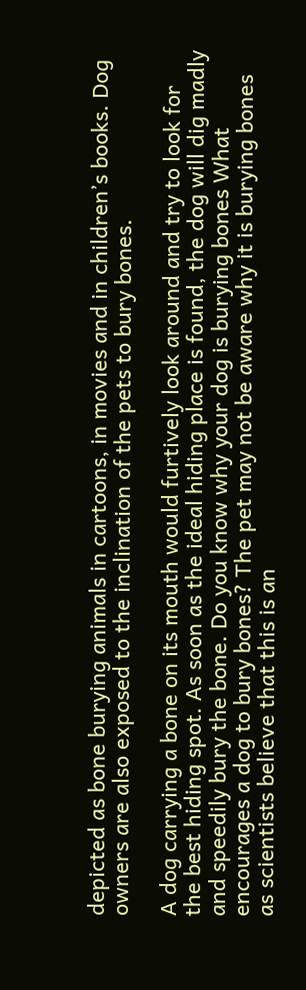depicted as bone burying animals in cartoons, in movies and in children’s books. Dog owners are also exposed to the inclination of the pets to bury bones.

A dog carrying a bone on its mouth would furtively look around and try to look for the best hiding spot. As soon as the ideal hiding place is found, the dog will dig madly and speedily bury the bone. Do you know why your dog is burying bones What encourages a dog to bury bones? The pet may not be aware why it is burying bones as scientists believe that this is an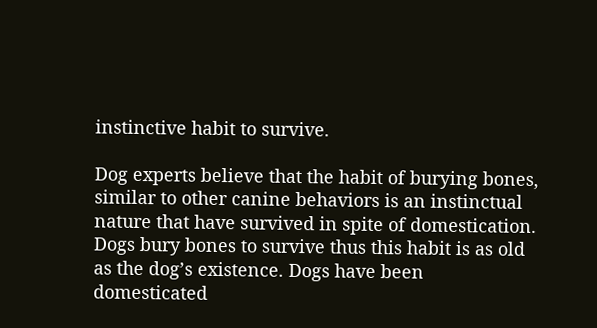instinctive habit to survive.

Dog experts believe that the habit of burying bones, similar to other canine behaviors is an instinctual nature that have survived in spite of domestication. Dogs bury bones to survive thus this habit is as old as the dog’s existence. Dogs have been domesticated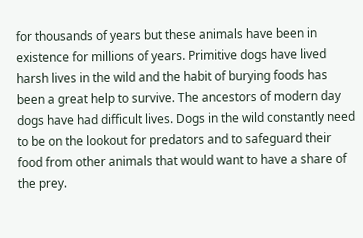for thousands of years but these animals have been in existence for millions of years. Primitive dogs have lived harsh lives in the wild and the habit of burying foods has been a great help to survive. The ancestors of modern day dogs have had difficult lives. Dogs in the wild constantly need to be on the lookout for predators and to safeguard their food from other animals that would want to have a share of the prey.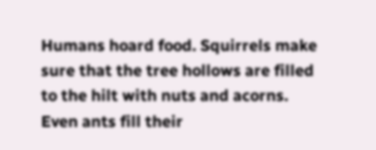Humans hoard food. Squirrels make sure that the tree hollows are filled to the hilt with nuts and acorns. Even ants fill their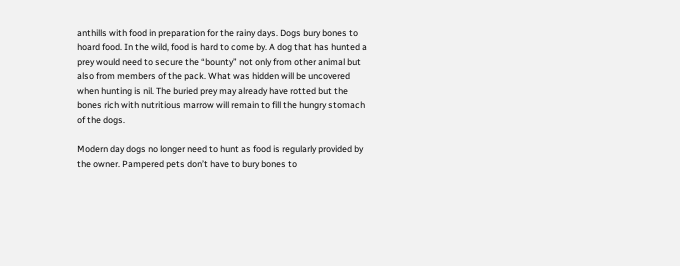anthills with food in preparation for the rainy days. Dogs bury bones to hoard food. In the wild, food is hard to come by. A dog that has hunted a prey would need to secure the “bounty” not only from other animal but also from members of the pack. What was hidden will be uncovered when hunting is nil. The buried prey may already have rotted but the bones rich with nutritious marrow will remain to fill the hungry stomach of the dogs.

Modern day dogs no longer need to hunt as food is regularly provided by the owner. Pampered pets don’t have to bury bones to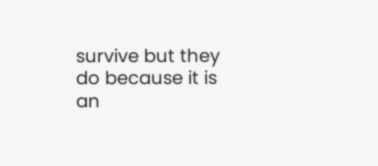survive but they do because it is an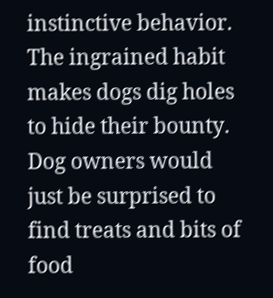instinctive behavior. The ingrained habit makes dogs dig holes to hide their bounty. Dog owners would just be surprised to find treats and bits of food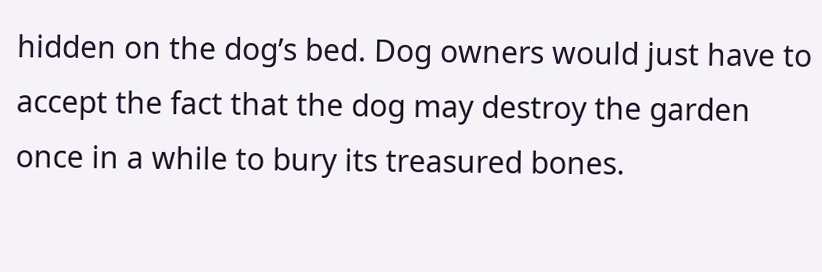hidden on the dog’s bed. Dog owners would just have to accept the fact that the dog may destroy the garden once in a while to bury its treasured bones.